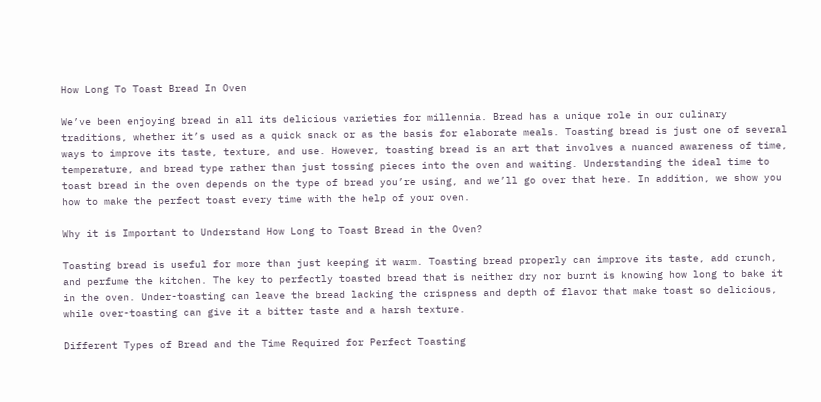How Long To Toast Bread In Oven

We’ve been enjoying bread in all its delicious varieties for millennia. Bread has a unique role in our culinary traditions, whether it’s used as a quick snack or as the basis for elaborate meals. Toasting bread is just one of several ways to improve its taste, texture, and use. However, toasting bread is an art that involves a nuanced awareness of time, temperature, and bread type rather than just tossing pieces into the oven and waiting. Understanding the ideal time to toast bread in the oven depends on the type of bread you’re using, and we’ll go over that here. In addition, we show you how to make the perfect toast every time with the help of your oven.

Why it is Important to Understand How Long to Toast Bread in the Oven?

Toasting bread is useful for more than just keeping it warm. Toasting bread properly can improve its taste, add crunch, and perfume the kitchen. The key to perfectly toasted bread that is neither dry nor burnt is knowing how long to bake it in the oven. Under-toasting can leave the bread lacking the crispness and depth of flavor that make toast so delicious, while over-toasting can give it a bitter taste and a harsh texture.

Different Types of Bread and the Time Required for Perfect Toasting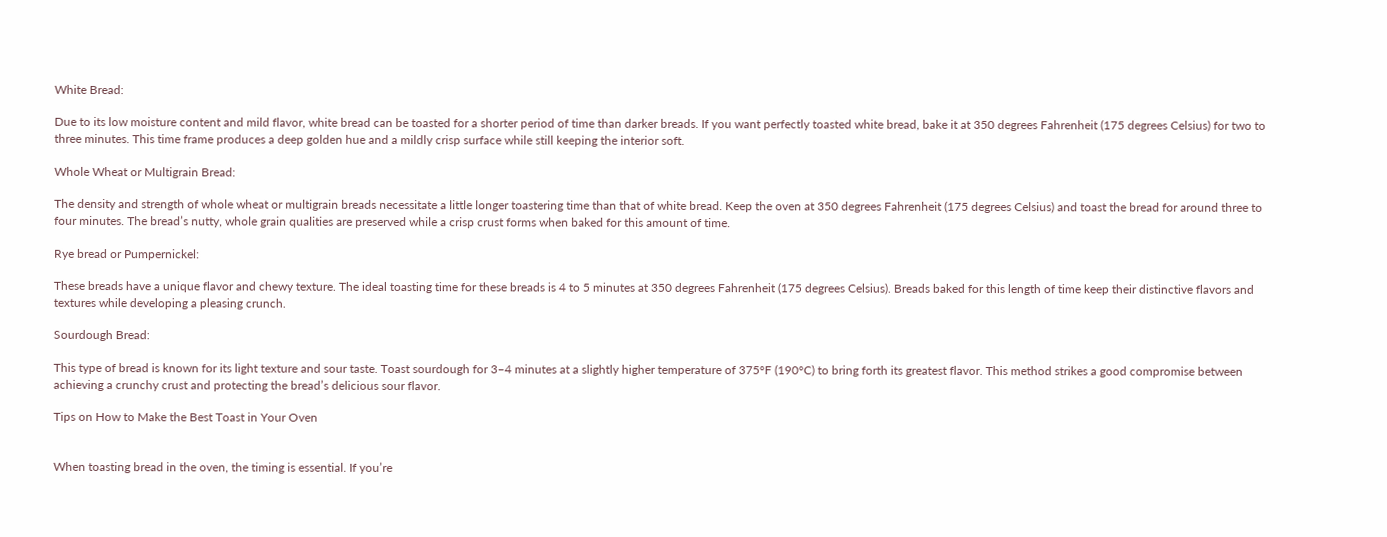White Bread:

Due to its low moisture content and mild flavor, white bread can be toasted for a shorter period of time than darker breads. If you want perfectly toasted white bread, bake it at 350 degrees Fahrenheit (175 degrees Celsius) for two to three minutes. This time frame produces a deep golden hue and a mildly crisp surface while still keeping the interior soft.

Whole Wheat or Multigrain Bread:

The density and strength of whole wheat or multigrain breads necessitate a little longer toastering time than that of white bread. Keep the oven at 350 degrees Fahrenheit (175 degrees Celsius) and toast the bread for around three to four minutes. The bread’s nutty, whole grain qualities are preserved while a crisp crust forms when baked for this amount of time.

Rye bread or Pumpernickel:

These breads have a unique flavor and chewy texture. The ideal toasting time for these breads is 4 to 5 minutes at 350 degrees Fahrenheit (175 degrees Celsius). Breads baked for this length of time keep their distinctive flavors and textures while developing a pleasing crunch.

Sourdough Bread:

This type of bread is known for its light texture and sour taste. Toast sourdough for 3–4 minutes at a slightly higher temperature of 375°F (190°C) to bring forth its greatest flavor. This method strikes a good compromise between achieving a crunchy crust and protecting the bread’s delicious sour flavor.

Tips on How to Make the Best Toast in Your Oven


When toasting bread in the oven, the timing is essential. If you’re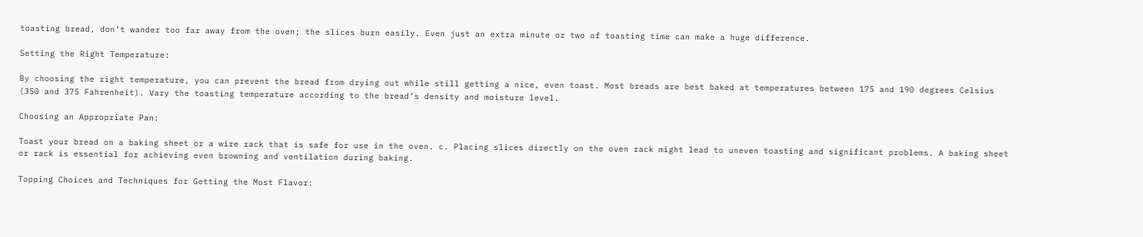toasting bread, don’t wander too far away from the oven; the slices burn easily. Even just an extra minute or two of toasting time can make a huge difference.

Setting the Right Temperature:

By choosing the right temperature, you can prevent the bread from drying out while still getting a nice, even toast. Most breads are best baked at temperatures between 175 and 190 degrees Celsius (350 and 375 Fahrenheit). Vary the toasting temperature according to the bread’s density and moisture level.

Choosing an Appropriate Pan:

Toast your bread on a baking sheet or a wire rack that is safe for use in the oven. c. Placing slices directly on the oven rack might lead to uneven toasting and significant problems. A baking sheet or rack is essential for achieving even browning and ventilation during baking.

Topping Choices and Techniques for Getting the Most Flavor: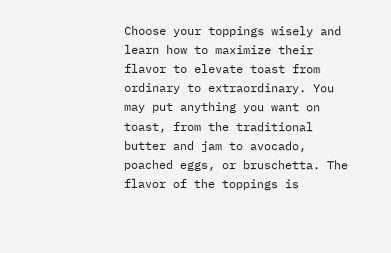Choose your toppings wisely and learn how to maximize their flavor to elevate toast from ordinary to extraordinary. You may put anything you want on toast, from the traditional butter and jam to avocado, poached eggs, or bruschetta. The flavor of the toppings is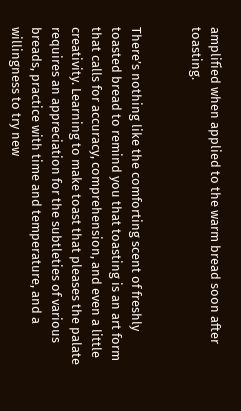amplified when applied to the warm bread soon after toasting.


There’s nothing like the comforting scent of freshly toasted bread to remind you that toasting is an art form that calls for accuracy, comprehension, and even a little creativity. Learning to make toast that pleases the palate requires an appreciation for the subtleties of various breads, practice with time and temperature, and a willingness to try new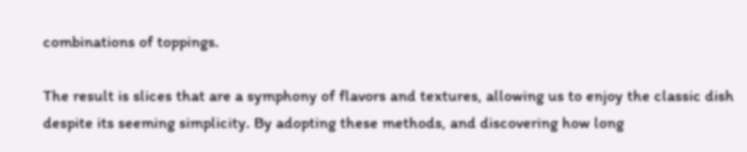combinations of toppings.

The result is slices that are a symphony of flavors and textures, allowing us to enjoy the classic dish despite its seeming simplicity. By adopting these methods, and discovering how long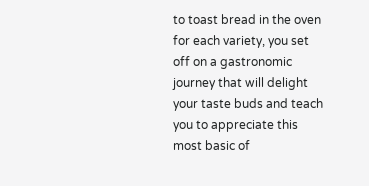to toast bread in the oven for each variety, you set off on a gastronomic journey that will delight your taste buds and teach you to appreciate this most basic of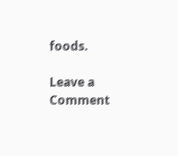foods.

Leave a Comment